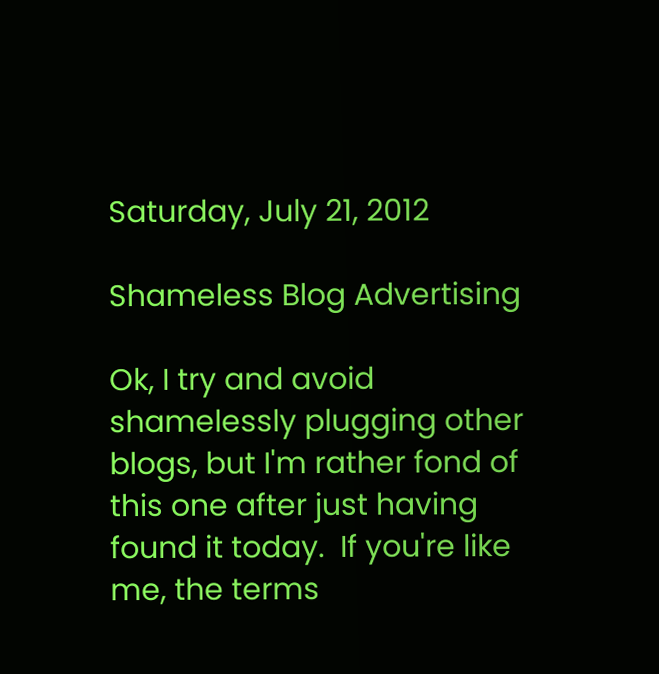Saturday, July 21, 2012

Shameless Blog Advertising

Ok, I try and avoid shamelessly plugging other blogs, but I'm rather fond of this one after just having found it today.  If you're like me, the terms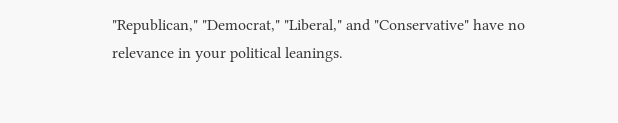"Republican," "Democrat," "Liberal," and "Conservative" have no relevance in your political leanings.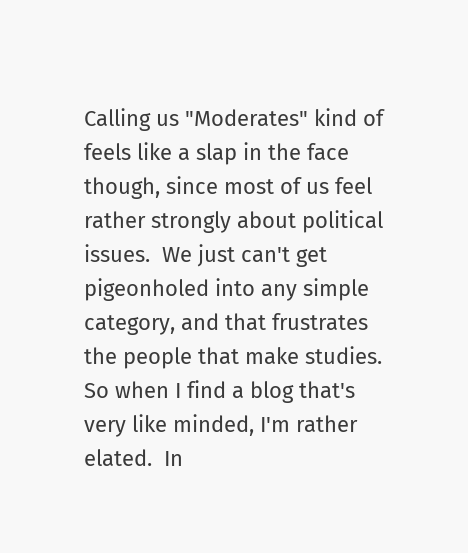Calling us "Moderates" kind of feels like a slap in the face though, since most of us feel rather strongly about political issues.  We just can't get pigeonholed into any simple category, and that frustrates the people that make studies.  So when I find a blog that's very like minded, I'm rather elated.  In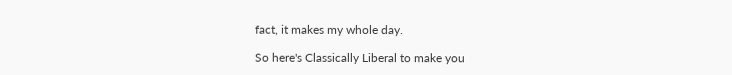fact, it makes my whole day.

So here's Classically Liberal to make you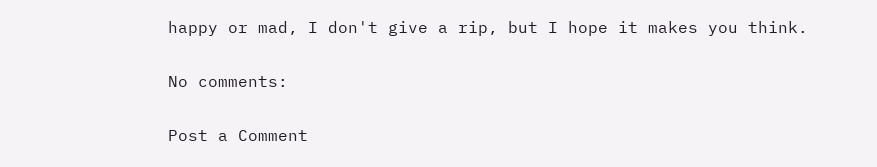happy or mad, I don't give a rip, but I hope it makes you think.

No comments:

Post a Comment